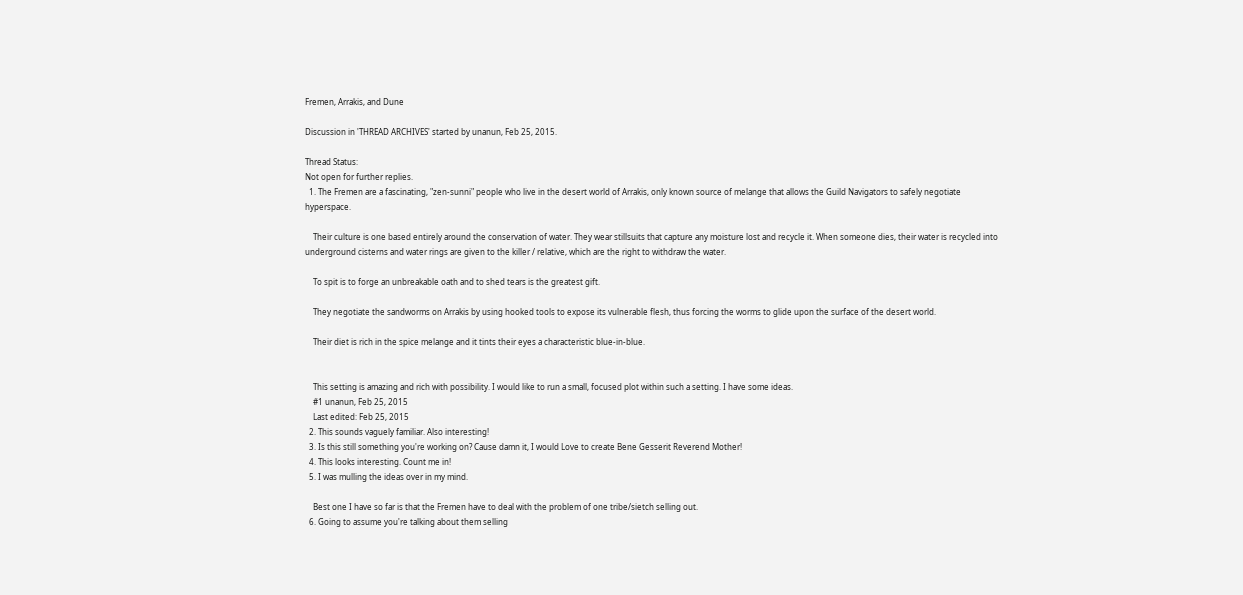Fremen, Arrakis, and Dune

Discussion in 'THREAD ARCHIVES' started by unanun, Feb 25, 2015.

Thread Status:
Not open for further replies.
  1. The Fremen are a fascinating, "zen-sunni" people who live in the desert world of Arrakis, only known source of melange that allows the Guild Navigators to safely negotiate hyperspace.

    Their culture is one based entirely around the conservation of water. They wear stillsuits that capture any moisture lost and recycle it. When someone dies, their water is recycled into underground cisterns and water rings are given to the killer / relative, which are the right to withdraw the water.

    To spit is to forge an unbreakable oath and to shed tears is the greatest gift.

    They negotiate the sandworms on Arrakis by using hooked tools to expose its vulnerable flesh, thus forcing the worms to glide upon the surface of the desert world.

    Their diet is rich in the spice melange and it tints their eyes a characteristic blue-in-blue.


    This setting is amazing and rich with possibility. I would like to run a small, focused plot within such a setting. I have some ideas.
    #1 unanun, Feb 25, 2015
    Last edited: Feb 25, 2015
  2. This sounds vaguely familiar. Also interesting!
  3. Is this still something you're working on? Cause damn it, I would Love to create Bene Gesserit Reverend Mother!
  4. This looks interesting. Count me in!
  5. I was mulling the ideas over in my mind.

    Best one I have so far is that the Fremen have to deal with the problem of one tribe/sietch selling out.
  6. Going to assume you're talking about them selling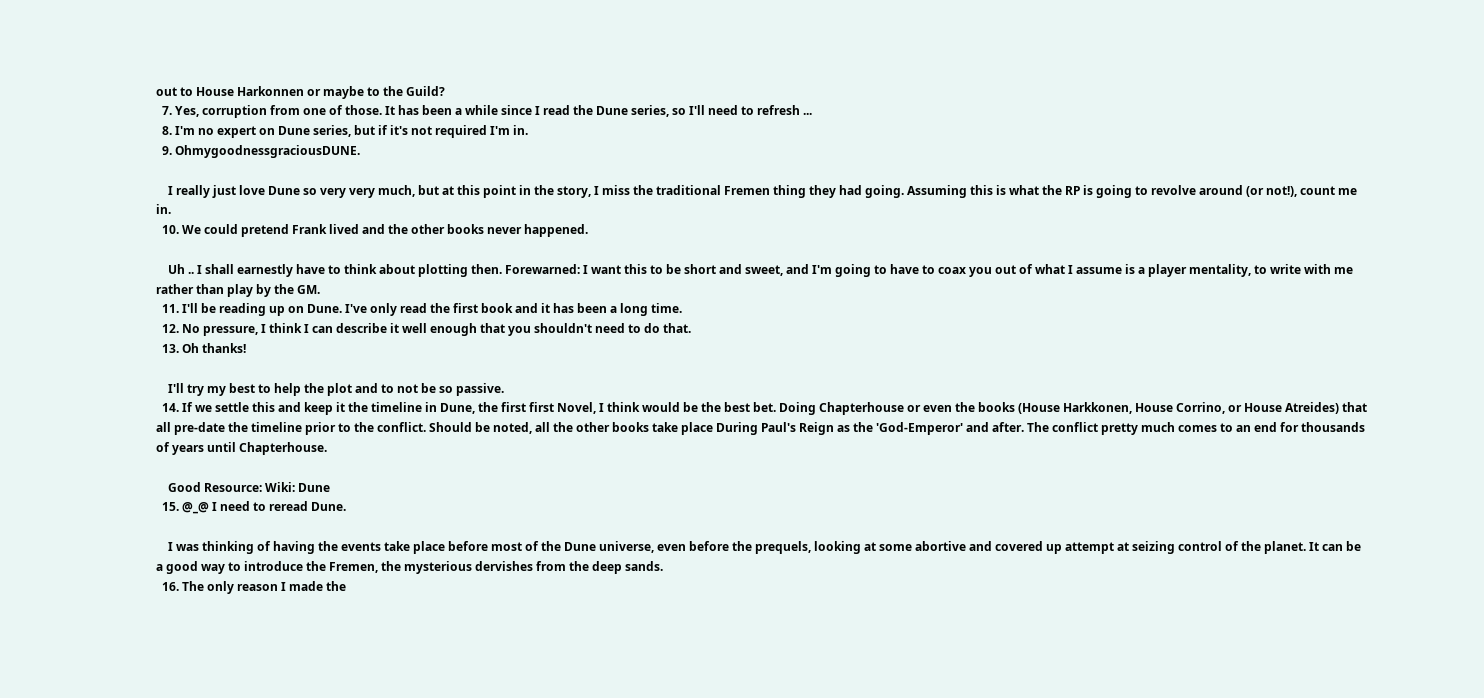out to House Harkonnen or maybe to the Guild?
  7. Yes, corruption from one of those. It has been a while since I read the Dune series, so I'll need to refresh ...
  8. I'm no expert on Dune series, but if it's not required I'm in.
  9. OhmygoodnessgraciousDUNE.

    I really just love Dune so very very much, but at this point in the story, I miss the traditional Fremen thing they had going. Assuming this is what the RP is going to revolve around (or not!), count me in.
  10. We could pretend Frank lived and the other books never happened.

    Uh .. I shall earnestly have to think about plotting then. Forewarned: I want this to be short and sweet, and I'm going to have to coax you out of what I assume is a player mentality, to write with me rather than play by the GM.
  11. I'll be reading up on Dune. I've only read the first book and it has been a long time.
  12. No pressure, I think I can describe it well enough that you shouldn't need to do that.
  13. Oh thanks!

    I'll try my best to help the plot and to not be so passive.
  14. If we settle this and keep it the timeline in Dune, the first first Novel, I think would be the best bet. Doing Chapterhouse or even the books (House Harkkonen, House Corrino, or House Atreides) that all pre-date the timeline prior to the conflict. Should be noted, all the other books take place During Paul's Reign as the 'God-Emperor' and after. The conflict pretty much comes to an end for thousands of years until Chapterhouse.

    Good Resource: Wiki: Dune
  15. @_@ I need to reread Dune.

    I was thinking of having the events take place before most of the Dune universe, even before the prequels, looking at some abortive and covered up attempt at seizing control of the planet. It can be a good way to introduce the Fremen, the mysterious dervishes from the deep sands.
  16. The only reason I made the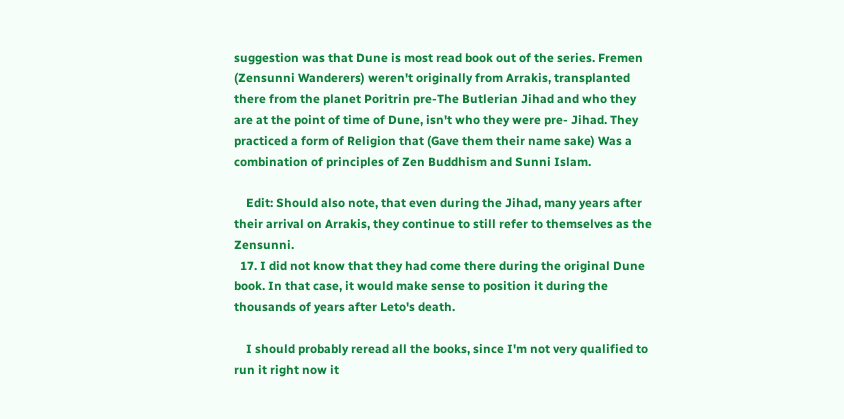suggestion was that Dune is most read book out of the series. Fremen (Zensunni Wanderers) weren't originally from Arrakis, transplanted there from the planet Poritrin pre-The Butlerian Jihad and who they are at the point of time of Dune, isn't who they were pre- Jihad. They practiced a form of Religion that (Gave them their name sake) Was a combination of principles of Zen Buddhism and Sunni Islam.

    Edit: Should also note, that even during the Jihad, many years after their arrival on Arrakis, they continue to still refer to themselves as the Zensunni.
  17. I did not know that they had come there during the original Dune book. In that case, it would make sense to position it during the thousands of years after Leto's death.

    I should probably reread all the books, since I'm not very qualified to run it right now it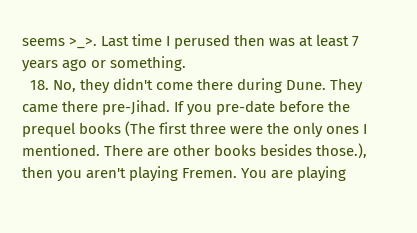seems >_>. Last time I perused then was at least 7 years ago or something.
  18. No, they didn't come there during Dune. They came there pre-Jihad. If you pre-date before the prequel books (The first three were the only ones I mentioned. There are other books besides those.), then you aren't playing Fremen. You are playing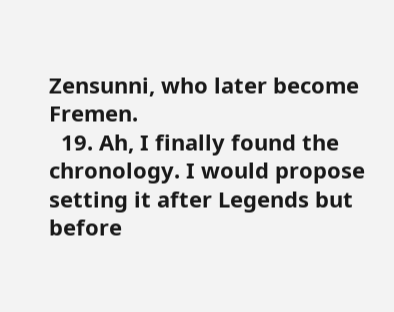Zensunni, who later become Fremen.
  19. Ah, I finally found the chronology. I would propose setting it after Legends but before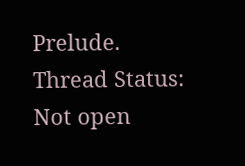Prelude.
Thread Status:
Not open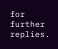for further replies.